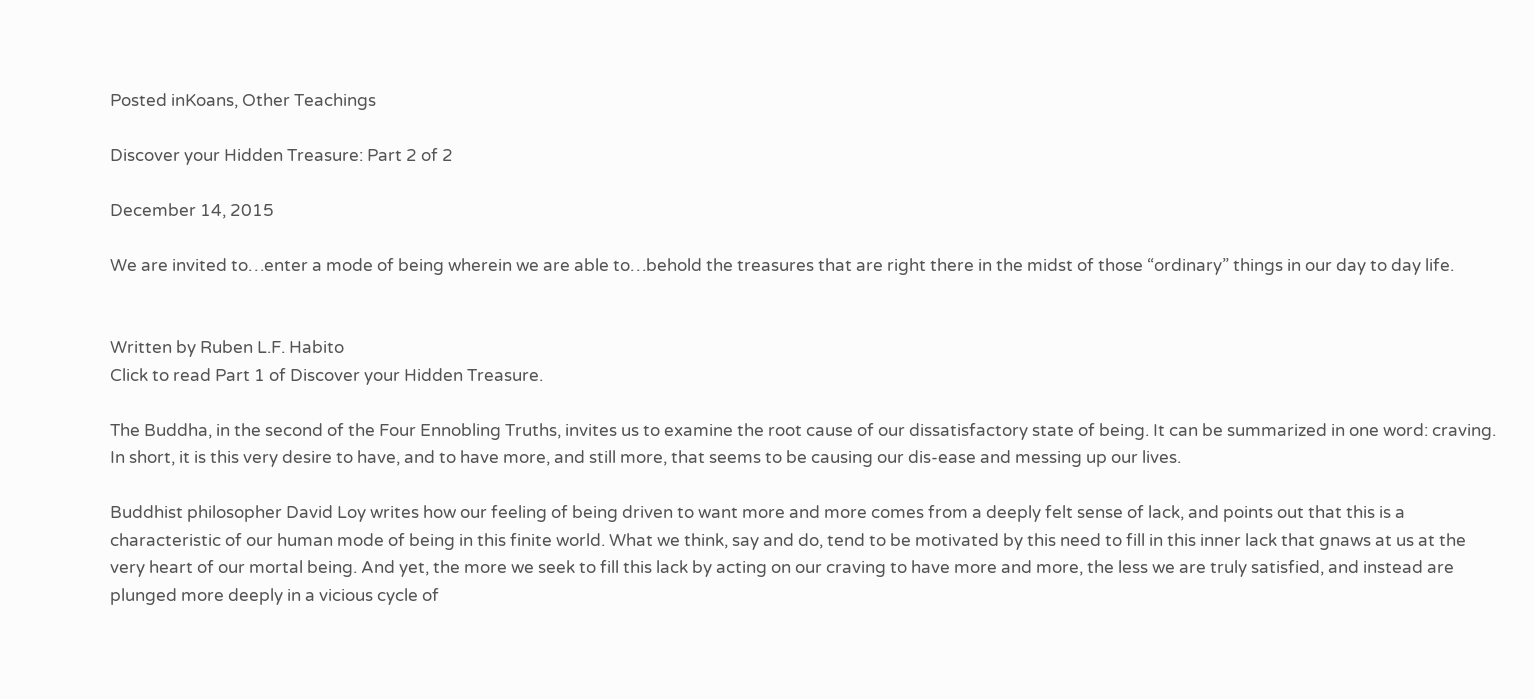Posted inKoans, Other Teachings

Discover your Hidden Treasure: Part 2 of 2

December 14, 2015

We are invited to…enter a mode of being wherein we are able to…behold the treasures that are right there in the midst of those “ordinary” things in our day to day life.


Written by Ruben L.F. Habito
Click to read Part 1 of Discover your Hidden Treasure.

The Buddha, in the second of the Four Ennobling Truths, invites us to examine the root cause of our dissatisfactory state of being. It can be summarized in one word: craving. In short, it is this very desire to have, and to have more, and still more, that seems to be causing our dis-ease and messing up our lives.

Buddhist philosopher David Loy writes how our feeling of being driven to want more and more comes from a deeply felt sense of lack, and points out that this is a characteristic of our human mode of being in this finite world. What we think, say and do, tend to be motivated by this need to fill in this inner lack that gnaws at us at the very heart of our mortal being. And yet, the more we seek to fill this lack by acting on our craving to have more and more, the less we are truly satisfied, and instead are plunged more deeply in a vicious cycle of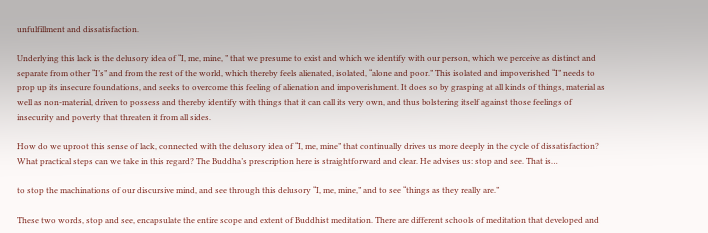unfulfillment and dissatisfaction.

Underlying this lack is the delusory idea of “I, me, mine, ” that we presume to exist and which we identify with our person, which we perceive as distinct and separate from other “I’s” and from the rest of the world, which thereby feels alienated, isolated, “alone and poor.” This isolated and impoverished “I” needs to prop up its insecure foundations, and seeks to overcome this feeling of alienation and impoverishment. It does so by grasping at all kinds of things, material as well as non-material, driven to possess and thereby identify with things that it can call its very own, and thus bolstering itself against those feelings of insecurity and poverty that threaten it from all sides.

How do we uproot this sense of lack, connected with the delusory idea of “I, me, mine” that continually drives us more deeply in the cycle of dissatisfaction? What practical steps can we take in this regard? The Buddha’s prescription here is straightforward and clear. He advises us: stop and see. That is…

to stop the machinations of our discursive mind, and see through this delusory “I, me, mine,” and to see “things as they really are.”

These two words, stop and see, encapsulate the entire scope and extent of Buddhist meditation. There are different schools of meditation that developed and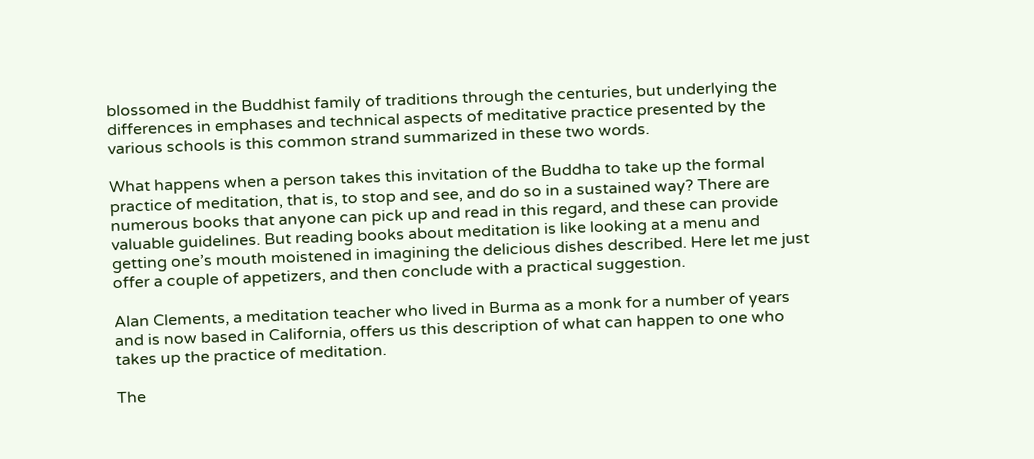blossomed in the Buddhist family of traditions through the centuries, but underlying the differences in emphases and technical aspects of meditative practice presented by the various schools is this common strand summarized in these two words.

What happens when a person takes this invitation of the Buddha to take up the formal practice of meditation, that is, to stop and see, and do so in a sustained way? There are numerous books that anyone can pick up and read in this regard, and these can provide valuable guidelines. But reading books about meditation is like looking at a menu and getting one’s mouth moistened in imagining the delicious dishes described. Here let me just offer a couple of appetizers, and then conclude with a practical suggestion.

Alan Clements, a meditation teacher who lived in Burma as a monk for a number of years and is now based in California, offers us this description of what can happen to one who takes up the practice of meditation.

The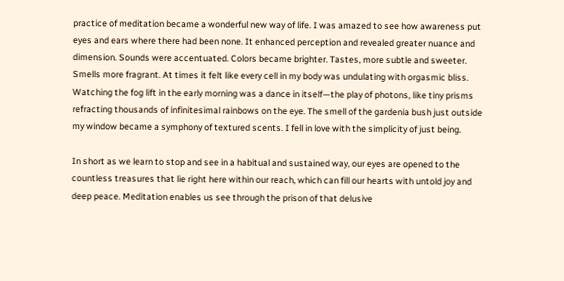practice of meditation became a wonderful new way of life. I was amazed to see how awareness put eyes and ears where there had been none. It enhanced perception and revealed greater nuance and dimension. Sounds were accentuated. Colors became brighter. Tastes, more subtle and sweeter. Smells more fragrant. At times it felt like every cell in my body was undulating with orgasmic bliss. Watching the fog lift in the early morning was a dance in itself—the play of photons, like tiny prisms refracting thousands of infinitesimal rainbows on the eye. The smell of the gardenia bush just outside my window became a symphony of textured scents. I fell in love with the simplicity of just being.

In short as we learn to stop and see in a habitual and sustained way, our eyes are opened to the countless treasures that lie right here within our reach, which can fill our hearts with untold joy and deep peace. Meditation enables us see through the prison of that delusive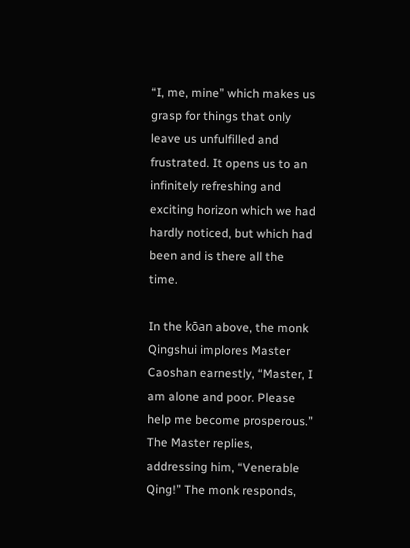“I, me, mine” which makes us grasp for things that only leave us unfulfilled and frustrated. It opens us to an infinitely refreshing and exciting horizon which we had hardly noticed, but which had been and is there all the time.

In the kōan above, the monk Qingshui implores Master Caoshan earnestly, “Master, I am alone and poor. Please help me become prosperous.” The Master replies, addressing him, “Venerable Qing!” The monk responds,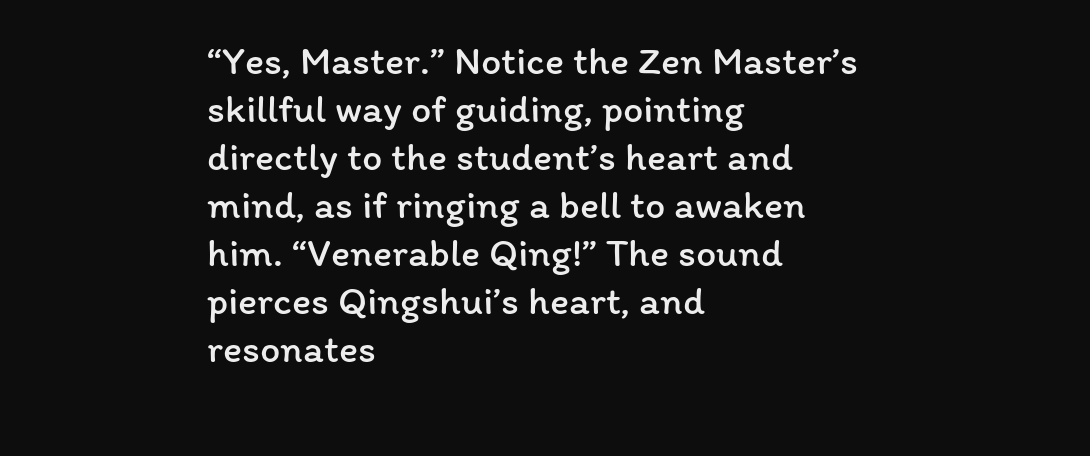“Yes, Master.” Notice the Zen Master’s skillful way of guiding, pointing directly to the student’s heart and mind, as if ringing a bell to awaken him. “Venerable Qing!” The sound pierces Qingshui’s heart, and resonates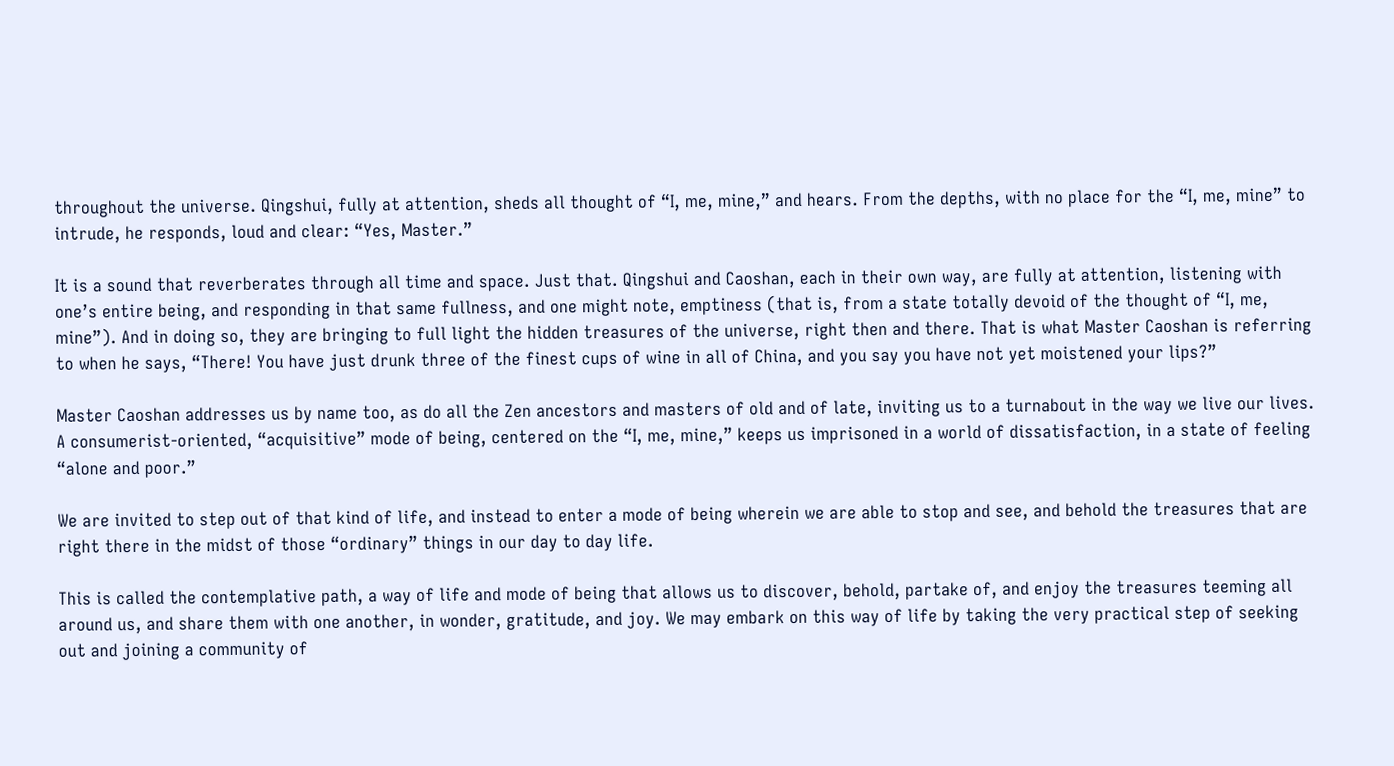throughout the universe. Qingshui, fully at attention, sheds all thought of “I, me, mine,” and hears. From the depths, with no place for the “I, me, mine” to intrude, he responds, loud and clear: “Yes, Master.”

It is a sound that reverberates through all time and space. Just that. Qingshui and Caoshan, each in their own way, are fully at attention, listening with one’s entire being, and responding in that same fullness, and one might note, emptiness (that is, from a state totally devoid of the thought of “I, me, mine”). And in doing so, they are bringing to full light the hidden treasures of the universe, right then and there. That is what Master Caoshan is referring to when he says, “There! You have just drunk three of the finest cups of wine in all of China, and you say you have not yet moistened your lips?”

Master Caoshan addresses us by name too, as do all the Zen ancestors and masters of old and of late, inviting us to a turnabout in the way we live our lives. A consumerist-oriented, “acquisitive” mode of being, centered on the “I, me, mine,” keeps us imprisoned in a world of dissatisfaction, in a state of feeling “alone and poor.”

We are invited to step out of that kind of life, and instead to enter a mode of being wherein we are able to stop and see, and behold the treasures that are right there in the midst of those “ordinary” things in our day to day life.

This is called the contemplative path, a way of life and mode of being that allows us to discover, behold, partake of, and enjoy the treasures teeming all around us, and share them with one another, in wonder, gratitude, and joy. We may embark on this way of life by taking the very practical step of seeking out and joining a community of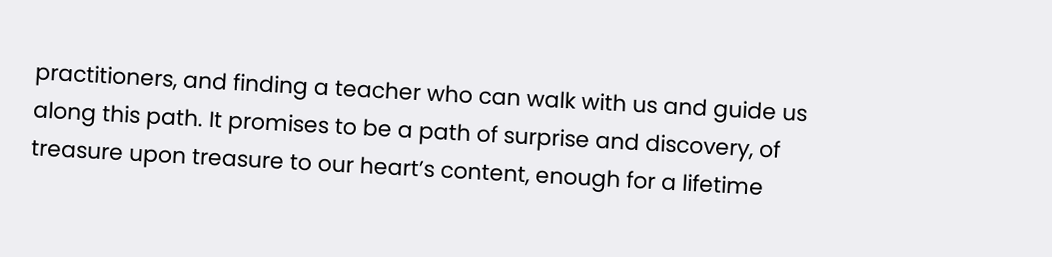practitioners, and finding a teacher who can walk with us and guide us along this path. It promises to be a path of surprise and discovery, of treasure upon treasure to our heart’s content, enough for a lifetime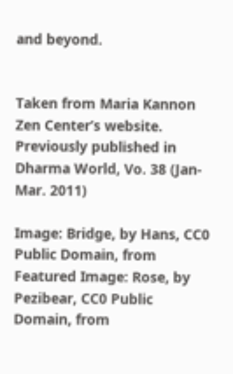and beyond.


Taken from Maria Kannon Zen Center’s website. Previously published in Dharma World, Vo. 38 (Jan-Mar. 2011)

Image: Bridge, by Hans, CC0 Public Domain, from
Featured Image: Rose, by Pezibear, CC0 Public Domain, from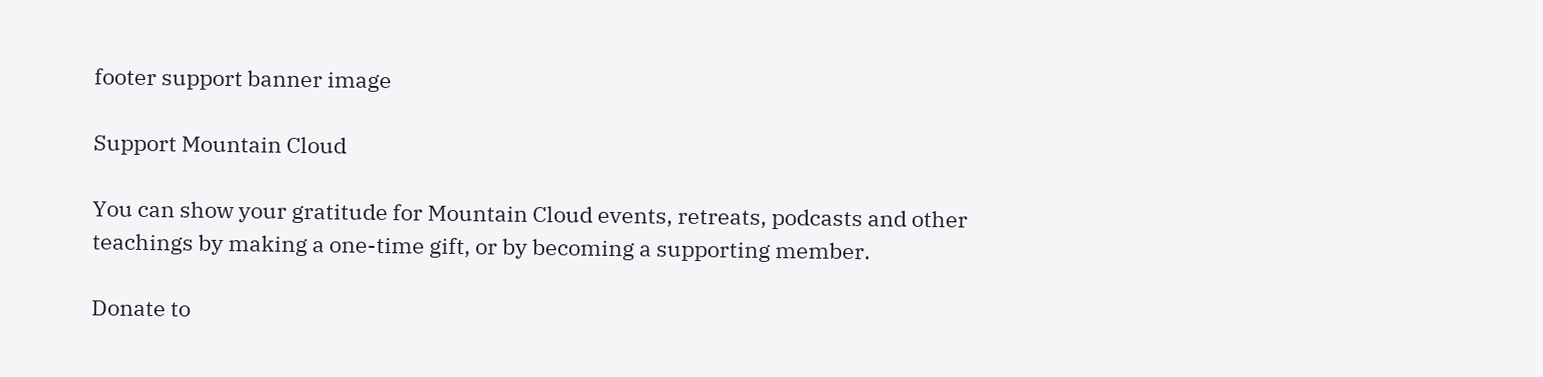footer support banner image

Support Mountain Cloud

You can show your gratitude for Mountain Cloud events, retreats, podcasts and other teachings by making a one-time gift, or by becoming a supporting member.

Donate to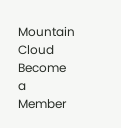Mountain Cloud Become a Member